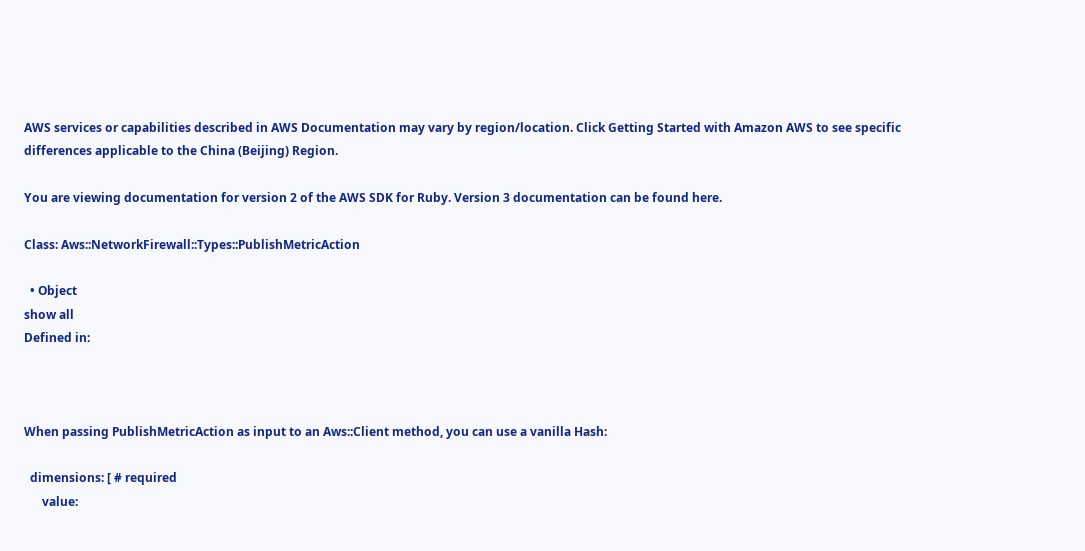AWS services or capabilities described in AWS Documentation may vary by region/location. Click Getting Started with Amazon AWS to see specific differences applicable to the China (Beijing) Region.

You are viewing documentation for version 2 of the AWS SDK for Ruby. Version 3 documentation can be found here.

Class: Aws::NetworkFirewall::Types::PublishMetricAction

  • Object
show all
Defined in:



When passing PublishMetricAction as input to an Aws::Client method, you can use a vanilla Hash:

  dimensions: [ # required
      value: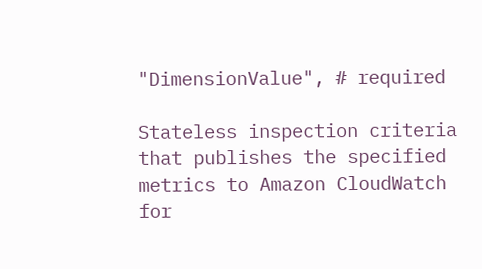"DimensionValue", # required

Stateless inspection criteria that publishes the specified metrics to Amazon CloudWatch for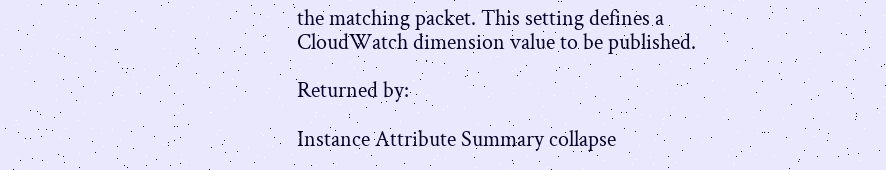the matching packet. This setting defines a CloudWatch dimension value to be published.

Returned by:

Instance Attribute Summary collapse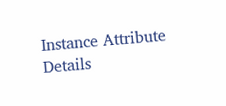Instance Attribute Details